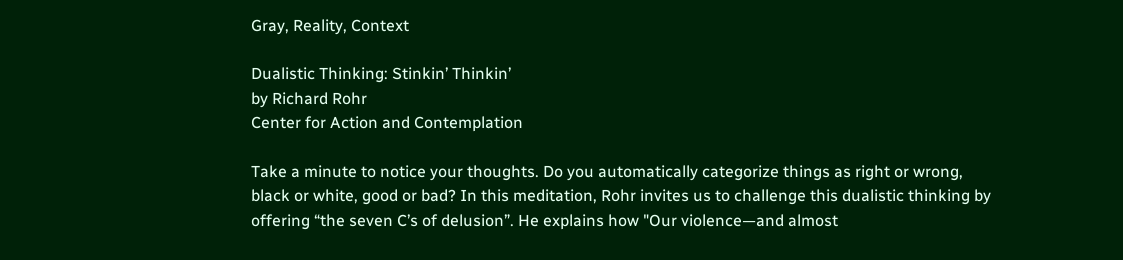Gray, Reality, Context

Dualistic Thinking: Stinkin’ Thinkin’
by Richard Rohr
Center for Action and Contemplation

Take a minute to notice your thoughts. Do you automatically categorize things as right or wrong, black or white, good or bad? In this meditation, Rohr invites us to challenge this dualistic thinking by offering “the seven C’s of delusion”. He explains how "Our violence—and almost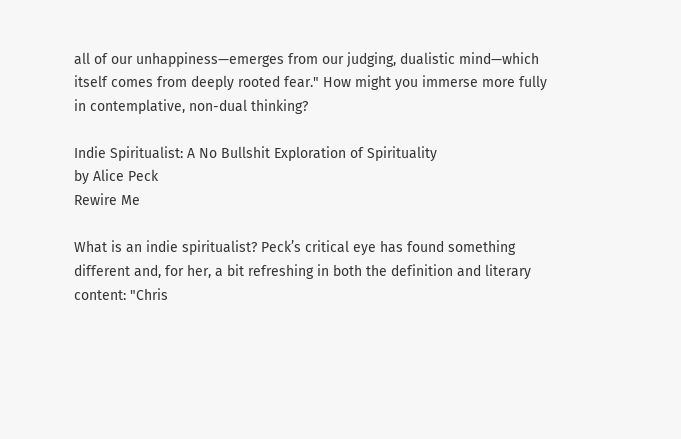all of our unhappiness—emerges from our judging, dualistic mind—which itself comes from deeply rooted fear." How might you immerse more fully in contemplative, non-dual thinking?

Indie Spiritualist: A No Bullshit Exploration of Spirituality
by Alice Peck
Rewire Me

What is an indie spiritualist? Peck’s critical eye has found something different and, for her, a bit refreshing in both the definition and literary content: "Chris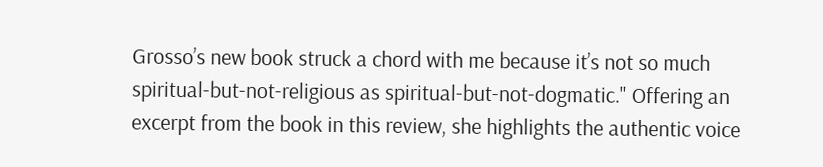Grosso’s new book struck a chord with me because it’s not so much spiritual-but-not-religious as spiritual-but-not-dogmatic." Offering an excerpt from the book in this review, she highlights the authentic voice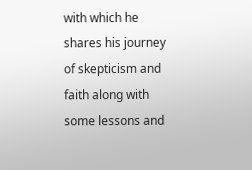with which he shares his journey of skepticism and faith along with some lessons and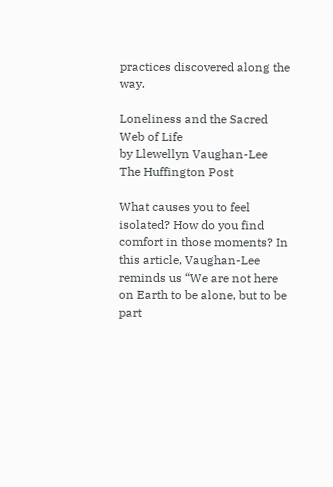practices discovered along the way.

Loneliness and the Sacred Web of Life
by Llewellyn Vaughan-Lee
The Huffington Post

What causes you to feel isolated? How do you find comfort in those moments? In this article, Vaughan-Lee reminds us “We are not here on Earth to be alone, but to be part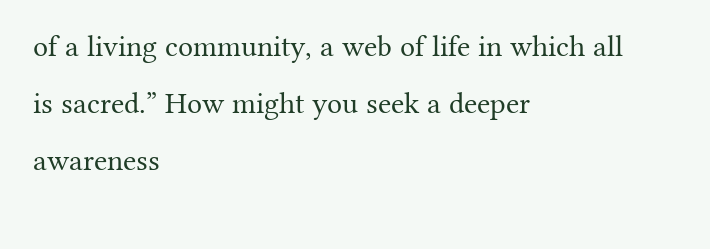of a living community, a web of life in which all is sacred.” How might you seek a deeper awareness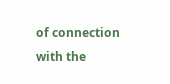of connection with the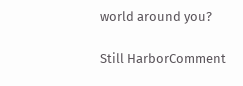world around you?

Still HarborComment